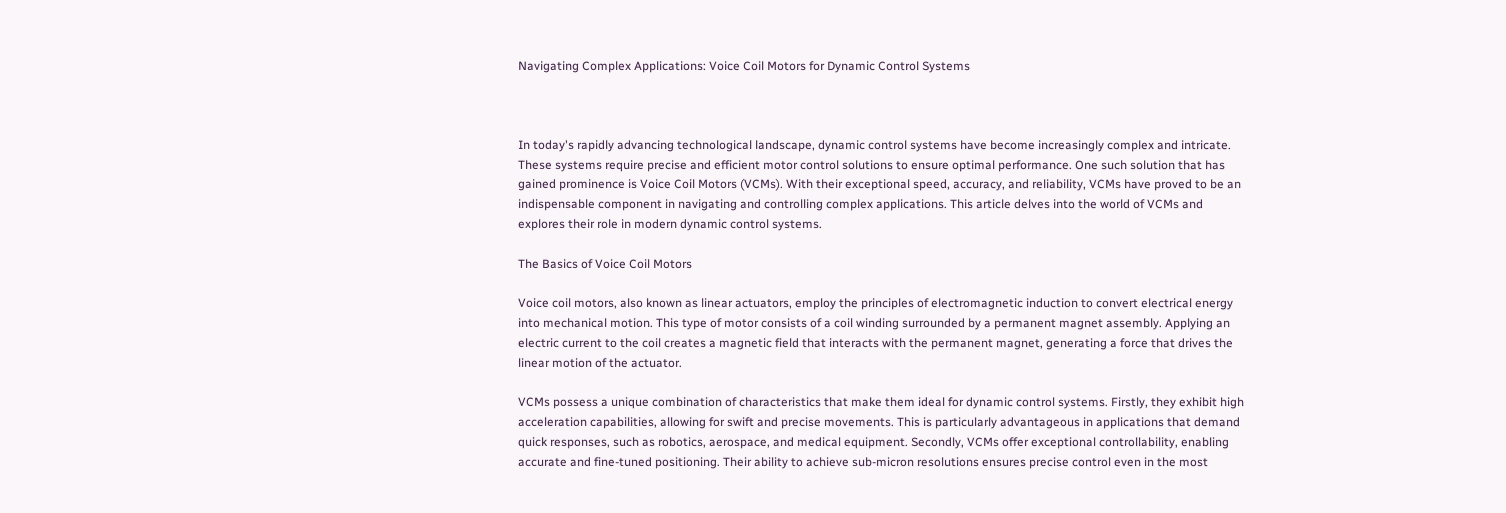Navigating Complex Applications: Voice Coil Motors for Dynamic Control Systems



In today's rapidly advancing technological landscape, dynamic control systems have become increasingly complex and intricate. These systems require precise and efficient motor control solutions to ensure optimal performance. One such solution that has gained prominence is Voice Coil Motors (VCMs). With their exceptional speed, accuracy, and reliability, VCMs have proved to be an indispensable component in navigating and controlling complex applications. This article delves into the world of VCMs and explores their role in modern dynamic control systems.

The Basics of Voice Coil Motors

Voice coil motors, also known as linear actuators, employ the principles of electromagnetic induction to convert electrical energy into mechanical motion. This type of motor consists of a coil winding surrounded by a permanent magnet assembly. Applying an electric current to the coil creates a magnetic field that interacts with the permanent magnet, generating a force that drives the linear motion of the actuator.

VCMs possess a unique combination of characteristics that make them ideal for dynamic control systems. Firstly, they exhibit high acceleration capabilities, allowing for swift and precise movements. This is particularly advantageous in applications that demand quick responses, such as robotics, aerospace, and medical equipment. Secondly, VCMs offer exceptional controllability, enabling accurate and fine-tuned positioning. Their ability to achieve sub-micron resolutions ensures precise control even in the most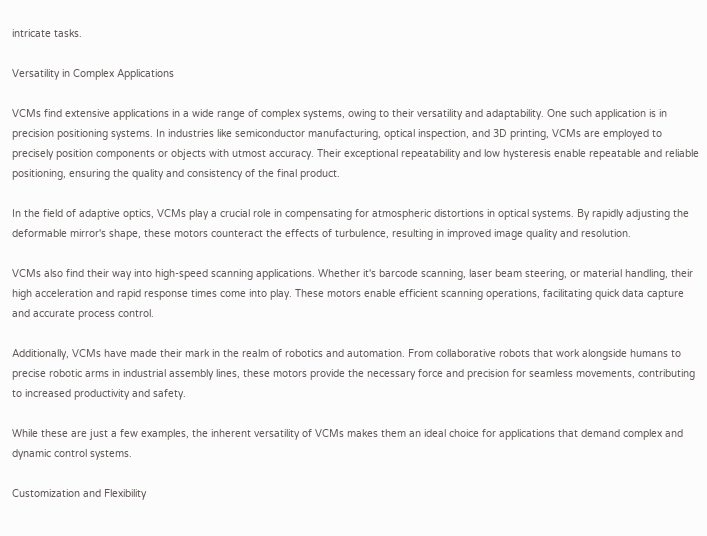intricate tasks.

Versatility in Complex Applications

VCMs find extensive applications in a wide range of complex systems, owing to their versatility and adaptability. One such application is in precision positioning systems. In industries like semiconductor manufacturing, optical inspection, and 3D printing, VCMs are employed to precisely position components or objects with utmost accuracy. Their exceptional repeatability and low hysteresis enable repeatable and reliable positioning, ensuring the quality and consistency of the final product.

In the field of adaptive optics, VCMs play a crucial role in compensating for atmospheric distortions in optical systems. By rapidly adjusting the deformable mirror's shape, these motors counteract the effects of turbulence, resulting in improved image quality and resolution.

VCMs also find their way into high-speed scanning applications. Whether it's barcode scanning, laser beam steering, or material handling, their high acceleration and rapid response times come into play. These motors enable efficient scanning operations, facilitating quick data capture and accurate process control.

Additionally, VCMs have made their mark in the realm of robotics and automation. From collaborative robots that work alongside humans to precise robotic arms in industrial assembly lines, these motors provide the necessary force and precision for seamless movements, contributing to increased productivity and safety.

While these are just a few examples, the inherent versatility of VCMs makes them an ideal choice for applications that demand complex and dynamic control systems.

Customization and Flexibility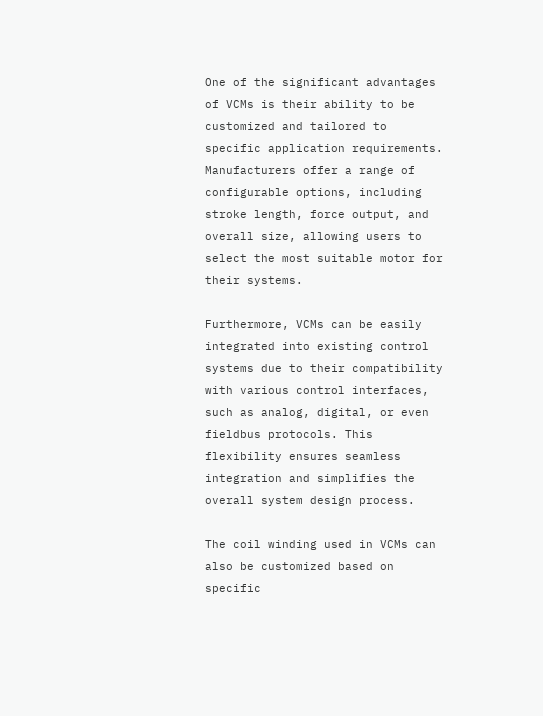One of the significant advantages of VCMs is their ability to be customized and tailored to specific application requirements. Manufacturers offer a range of configurable options, including stroke length, force output, and overall size, allowing users to select the most suitable motor for their systems.

Furthermore, VCMs can be easily integrated into existing control systems due to their compatibility with various control interfaces, such as analog, digital, or even fieldbus protocols. This flexibility ensures seamless integration and simplifies the overall system design process.

The coil winding used in VCMs can also be customized based on specific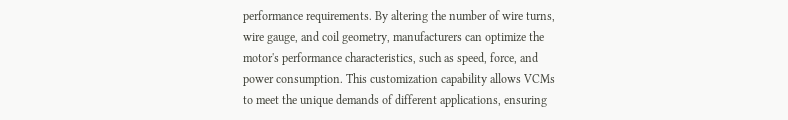performance requirements. By altering the number of wire turns, wire gauge, and coil geometry, manufacturers can optimize the motor's performance characteristics, such as speed, force, and power consumption. This customization capability allows VCMs to meet the unique demands of different applications, ensuring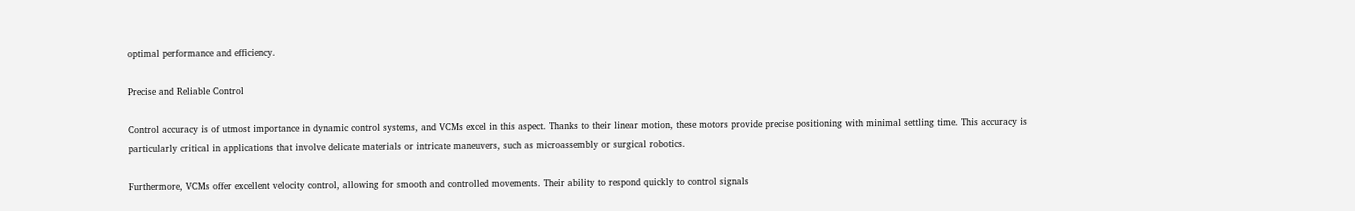optimal performance and efficiency.

Precise and Reliable Control

Control accuracy is of utmost importance in dynamic control systems, and VCMs excel in this aspect. Thanks to their linear motion, these motors provide precise positioning with minimal settling time. This accuracy is particularly critical in applications that involve delicate materials or intricate maneuvers, such as microassembly or surgical robotics.

Furthermore, VCMs offer excellent velocity control, allowing for smooth and controlled movements. Their ability to respond quickly to control signals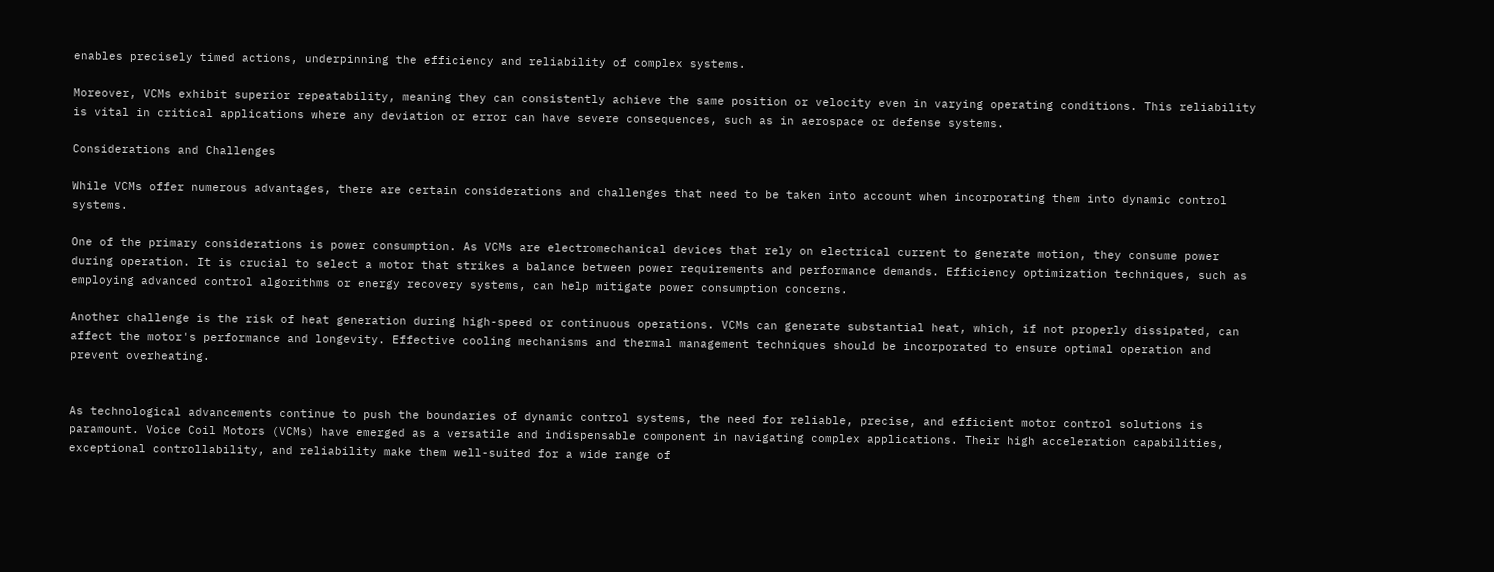enables precisely timed actions, underpinning the efficiency and reliability of complex systems.

Moreover, VCMs exhibit superior repeatability, meaning they can consistently achieve the same position or velocity even in varying operating conditions. This reliability is vital in critical applications where any deviation or error can have severe consequences, such as in aerospace or defense systems.

Considerations and Challenges

While VCMs offer numerous advantages, there are certain considerations and challenges that need to be taken into account when incorporating them into dynamic control systems.

One of the primary considerations is power consumption. As VCMs are electromechanical devices that rely on electrical current to generate motion, they consume power during operation. It is crucial to select a motor that strikes a balance between power requirements and performance demands. Efficiency optimization techniques, such as employing advanced control algorithms or energy recovery systems, can help mitigate power consumption concerns.

Another challenge is the risk of heat generation during high-speed or continuous operations. VCMs can generate substantial heat, which, if not properly dissipated, can affect the motor's performance and longevity. Effective cooling mechanisms and thermal management techniques should be incorporated to ensure optimal operation and prevent overheating.


As technological advancements continue to push the boundaries of dynamic control systems, the need for reliable, precise, and efficient motor control solutions is paramount. Voice Coil Motors (VCMs) have emerged as a versatile and indispensable component in navigating complex applications. Their high acceleration capabilities, exceptional controllability, and reliability make them well-suited for a wide range of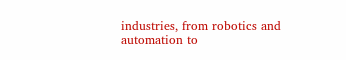industries, from robotics and automation to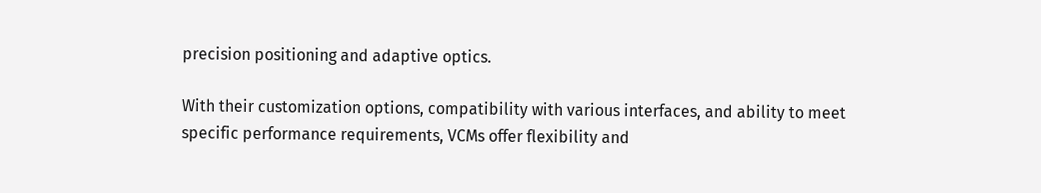precision positioning and adaptive optics.

With their customization options, compatibility with various interfaces, and ability to meet specific performance requirements, VCMs offer flexibility and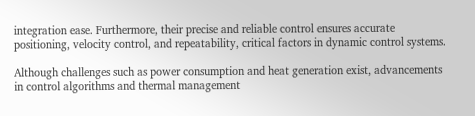integration ease. Furthermore, their precise and reliable control ensures accurate positioning, velocity control, and repeatability, critical factors in dynamic control systems.

Although challenges such as power consumption and heat generation exist, advancements in control algorithms and thermal management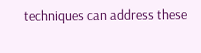techniques can address these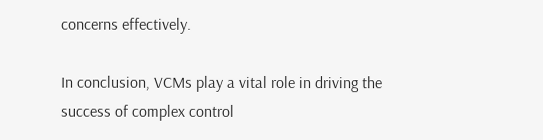concerns effectively.

In conclusion, VCMs play a vital role in driving the success of complex control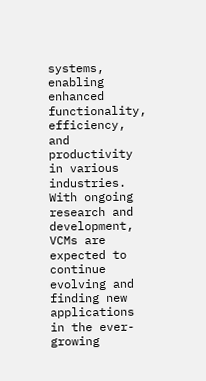systems, enabling enhanced functionality, efficiency, and productivity in various industries. With ongoing research and development, VCMs are expected to continue evolving and finding new applications in the ever-growing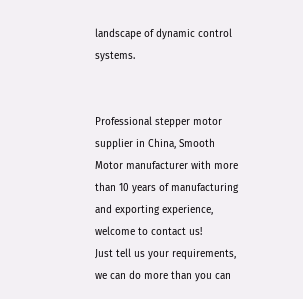landscape of dynamic control systems.


Professional stepper motor supplier in China, Smooth Motor manufacturer with more than 10 years of manufacturing and exporting experience, welcome to contact us!
Just tell us your requirements, we can do more than you can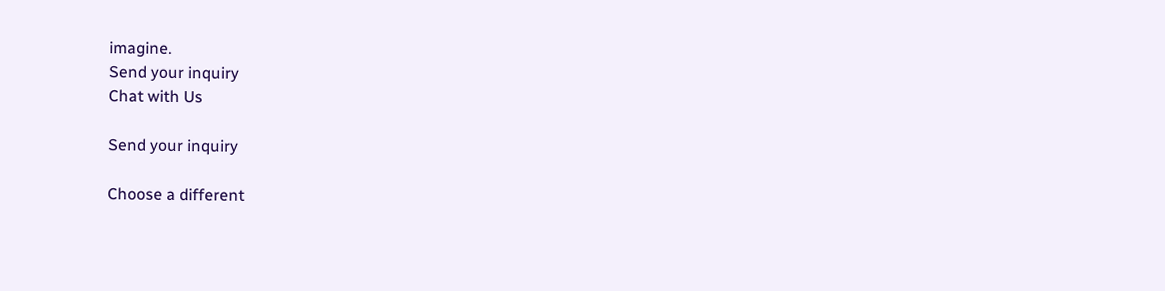imagine.
Send your inquiry
Chat with Us

Send your inquiry

Choose a different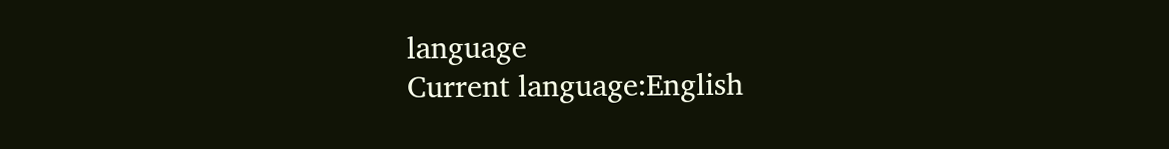language
Current language:English